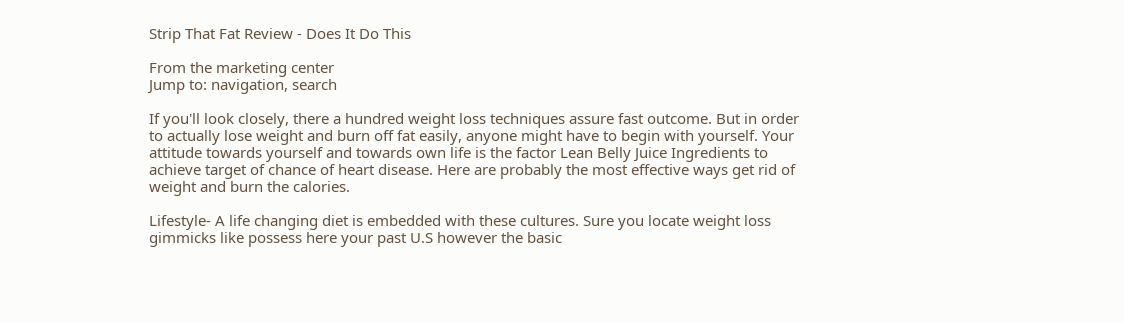Strip That Fat Review - Does It Do This

From the marketing center
Jump to: navigation, search

If you'll look closely, there a hundred weight loss techniques assure fast outcome. But in order to actually lose weight and burn off fat easily, anyone might have to begin with yourself. Your attitude towards yourself and towards own life is the factor Lean Belly Juice Ingredients to achieve target of chance of heart disease. Here are probably the most effective ways get rid of weight and burn the calories.

Lifestyle- A life changing diet is embedded with these cultures. Sure you locate weight loss gimmicks like possess here your past U.S however the basic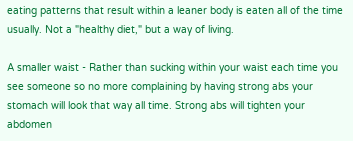eating patterns that result within a leaner body is eaten all of the time usually. Not a "healthy diet," but a way of living.

A smaller waist - Rather than sucking within your waist each time you see someone so no more complaining by having strong abs your stomach will look that way all time. Strong abs will tighten your abdomen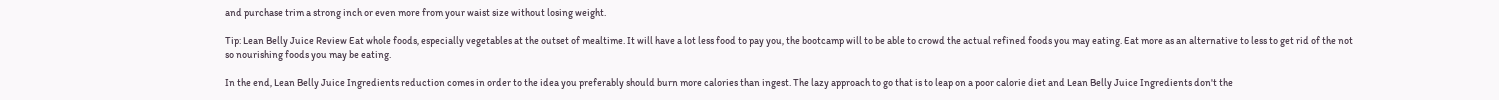and purchase trim a strong inch or even more from your waist size without losing weight.

Tip: Lean Belly Juice Review Eat whole foods, especially vegetables at the outset of mealtime. It will have a lot less food to pay you, the bootcamp will to be able to crowd the actual refined foods you may eating. Eat more as an alternative to less to get rid of the not so nourishing foods you may be eating.

In the end, Lean Belly Juice Ingredients reduction comes in order to the idea you preferably should burn more calories than ingest. The lazy approach to go that is to leap on a poor calorie diet and Lean Belly Juice Ingredients don't the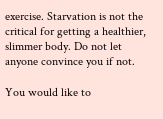exercise. Starvation is not the critical for getting a healthier, slimmer body. Do not let anyone convince you if not.

You would like to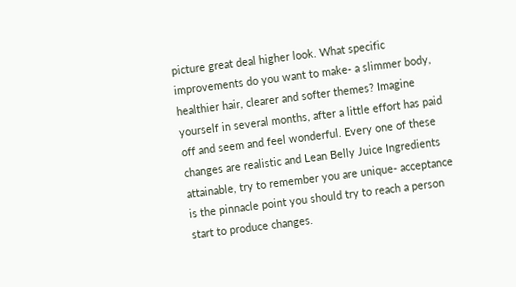picture great deal higher look. What specific improvements do you want to make- a slimmer body, healthier hair, clearer and softer themes? Imagine yourself in several months, after a little effort has paid off and seem and feel wonderful. Every one of these changes are realistic and Lean Belly Juice Ingredients attainable, try to remember you are unique- acceptance is the pinnacle point you should try to reach a person start to produce changes.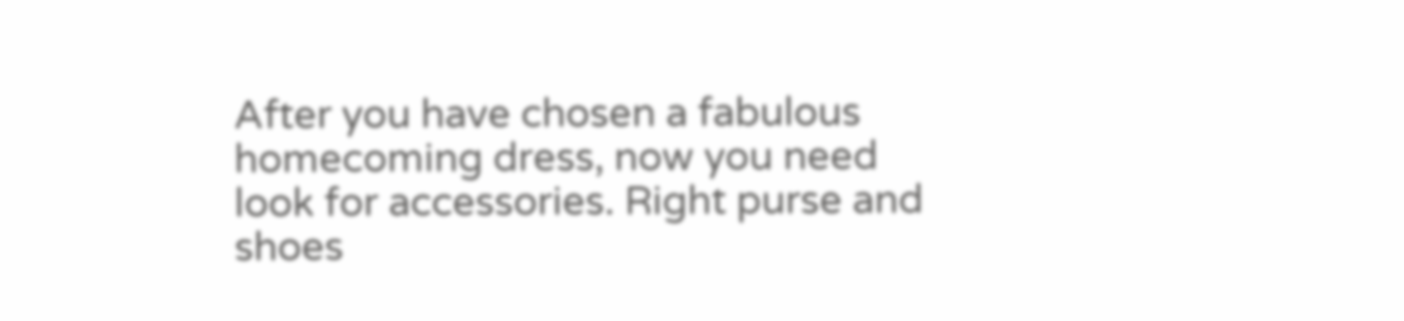After you have chosen a fabulous homecoming dress, now you need look for accessories. Right purse and shoes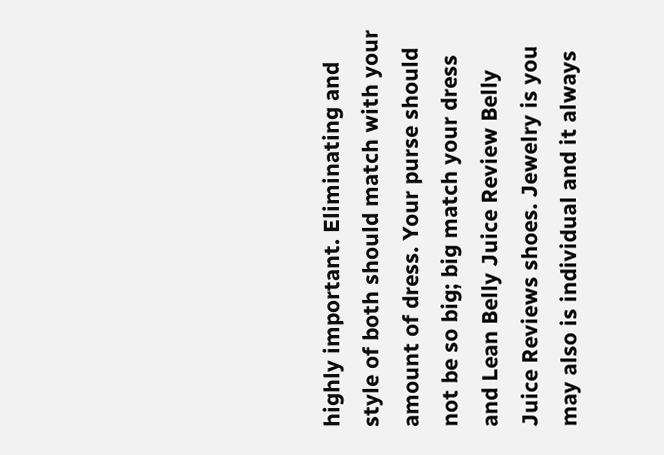highly important. Eliminating and style of both should match with your amount of dress. Your purse should not be so big; big match your dress and Lean Belly Juice Review Belly Juice Reviews shoes. Jewelry is you may also is individual and it always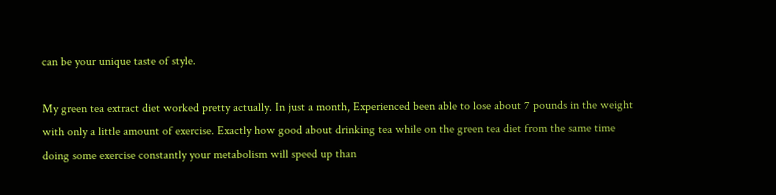can be your unique taste of style.

My green tea extract diet worked pretty actually. In just a month, Experienced been able to lose about 7 pounds in the weight with only a little amount of exercise. Exactly how good about drinking tea while on the green tea diet from the same time doing some exercise constantly your metabolism will speed up than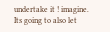undertake it ! imagine. Its going to also let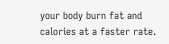your body burn fat and calories at a faster rate.